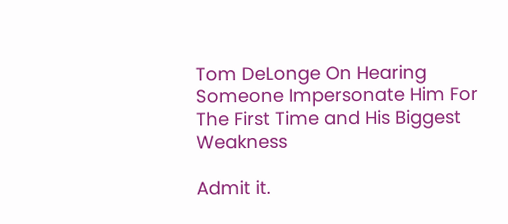Tom DeLonge On Hearing Someone Impersonate Him For The First Time and His Biggest Weakness

Admit it.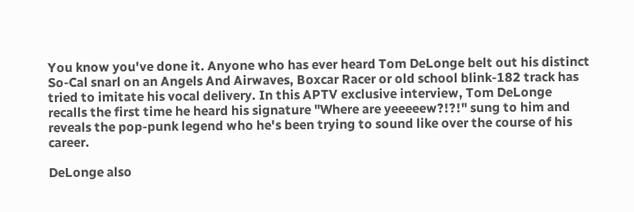You know you've done it. Anyone who has ever heard Tom DeLonge belt out his distinct So-Cal snarl on an Angels And Airwaves, Boxcar Racer or old school blink-182 track has tried to imitate his vocal delivery. In this APTV exclusive interview, Tom DeLonge recalls the first time he heard his signature "Where are yeeeeew?!?!" sung to him and reveals the pop-punk legend who he's been trying to sound like over the course of his career.

DeLonge also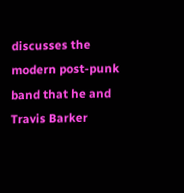discusses the modern post-punk band that he and Travis Barker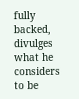fully backed, divulges what he considers to be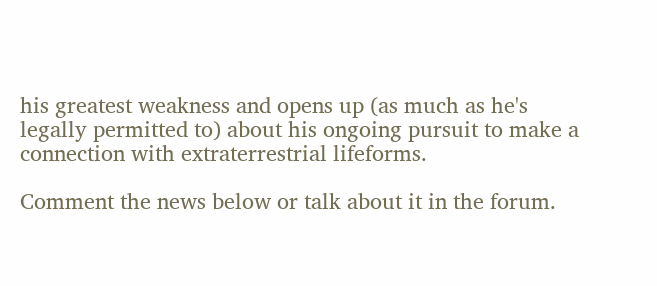his greatest weakness and opens up (as much as he's legally permitted to) about his ongoing pursuit to make a connection with extraterrestrial lifeforms.

Comment the news below or talk about it in the forum.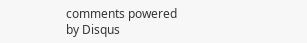comments powered by Disqus